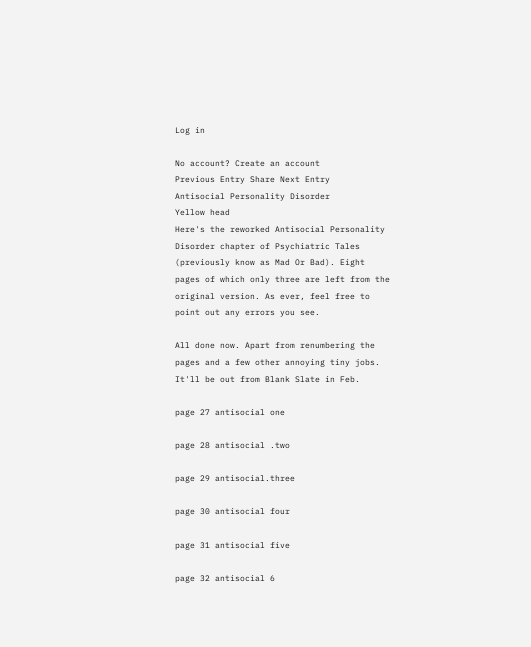Log in

No account? Create an account
Previous Entry Share Next Entry
Antisocial Personality Disorder
Yellow head
Here's the reworked Antisocial Personality Disorder chapter of Psychiatric Tales (previously know as Mad Or Bad). Eight pages of which only three are left from the original version. As ever, feel free to point out any errors you see.

All done now. Apart from renumbering the pages and a few other annoying tiny jobs. It'll be out from Blank Slate in Feb.

page 27 antisocial one

page 28 antisocial .two

page 29 antisocial.three

page 30 antisocial four

page 31 antisocial five

page 32 antisocial 6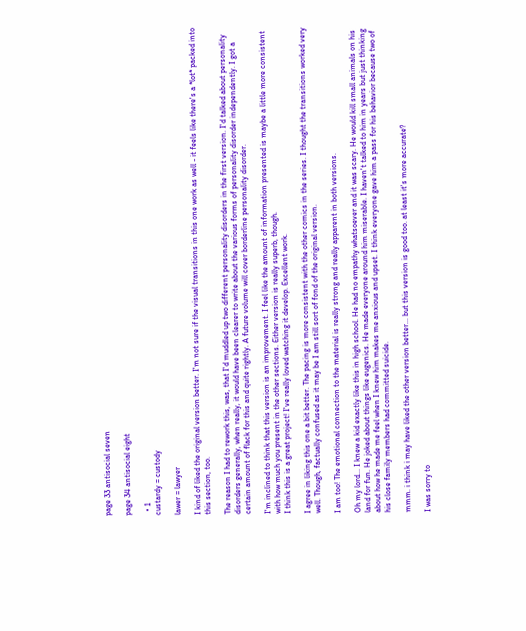page 33 antisocial seven

page 34 antisocial eight

  • 1
custardy = custody

lawer = lawyer

I kind of liked the original version better. I'm not sure if the visual transitions in this one work as well - it feels like there's a *lot* packed into this section, too.

The reason I had to rework this, was, that I'd muddled up two different personality disorders in the first version. I'd talked about personality disorders generally, when really, it would have been clearer to write about the various forms of personality disorder independently. I got a certain amount of flack for this and quite rightly. A future volume will cover borderline personality disorder.

I'm inclined to think that this version is an improvement. I feel like the amount of information presented is maybe a little more consistent with how much you present in the other sections. Either version is really superb, though.
I think this is a great project! I've really loved watching it develop. Excellent work.

I agree in liking this one a bit better. The pacing is more consistent with the other comics in the series. I thought the transitions worked very well. Though, factually confused as it may be I am still sort of fond of the original version.

I am too! The emotional connection to the material is really strong and really apparent in both versions.

Oh my lord... I knew a kid exactly like this in high school. He had no empathy whatsoever and it was scary. He would kill small animals on his land for fun. He joked about things like eugenics. He made everyone around him miserable. I haven't talked to him in years but just thinking about how he made me feel when I knew him makes me anxious and upset. I think everyone gave him a pass for his behavior because two of his close family members had committed suicide.

mmm. i think i may have liked the other version better... but this version is good too. at least it's more accurate?

I was sorry to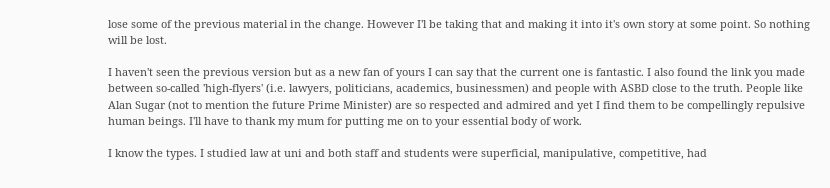lose some of the previous material in the change. However I'l be taking that and making it into it's own story at some point. So nothing will be lost.

I haven't seen the previous version but as a new fan of yours I can say that the current one is fantastic. I also found the link you made between so-called 'high-flyers' (i.e. lawyers, politicians, academics, businessmen) and people with ASBD close to the truth. People like Alan Sugar (not to mention the future Prime Minister) are so respected and admired and yet I find them to be compellingly repulsive human beings. I'll have to thank my mum for putting me on to your essential body of work.

I know the types. I studied law at uni and both staff and students were superficial, manipulative, competitive, had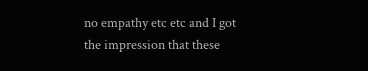no empathy etc etc and I got the impression that these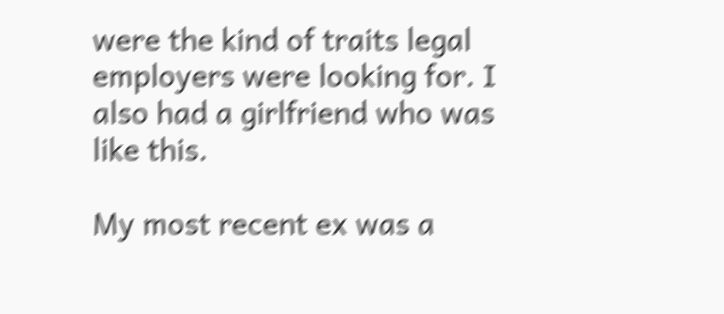were the kind of traits legal employers were looking for. I also had a girlfriend who was like this.

My most recent ex was a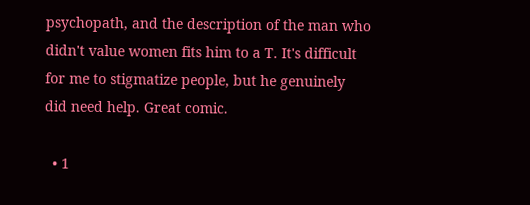psychopath, and the description of the man who didn't value women fits him to a T. It's difficult for me to stigmatize people, but he genuinely did need help. Great comic.

  • 1